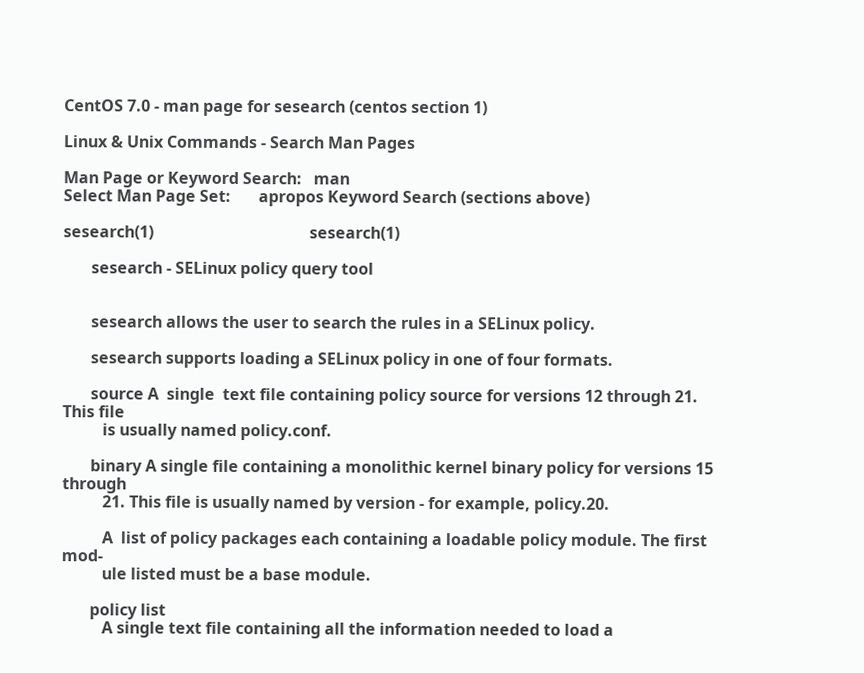CentOS 7.0 - man page for sesearch (centos section 1)

Linux & Unix Commands - Search Man Pages

Man Page or Keyword Search:   man
Select Man Page Set:       apropos Keyword Search (sections above)

sesearch(1)                                       sesearch(1)

       sesearch - SELinux policy query tool


       sesearch allows the user to search the rules in a SELinux policy.

       sesearch supports loading a SELinux policy in one of four formats.

       source A  single  text file containing policy source for versions 12 through 21. This file
          is usually named policy.conf.

       binary A single file containing a monolithic kernel binary policy for versions 15  through
          21. This file is usually named by version - for example, policy.20.

          A  list of policy packages each containing a loadable policy module. The first mod-
          ule listed must be a base module.

       policy list
          A single text file containing all the information needed to load a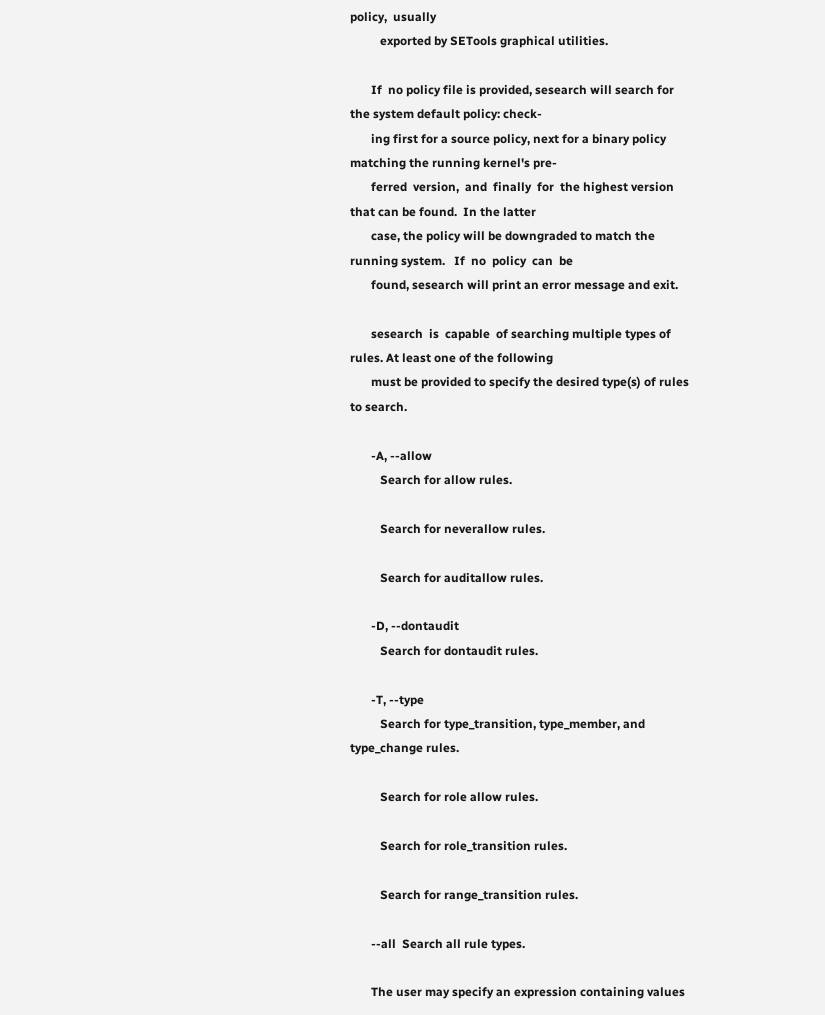policy,  usually
          exported by SETools graphical utilities.

       If  no policy file is provided, sesearch will search for the system default policy: check-
       ing first for a source policy, next for a binary policy matching the running kernel's pre-
       ferred  version,  and  finally  for  the highest version that can be found.  In the latter
       case, the policy will be downgraded to match the running system.   If  no  policy  can  be
       found, sesearch will print an error message and exit.

       sesearch  is  capable  of searching multiple types of rules. At least one of the following
       must be provided to specify the desired type(s) of rules to search.

       -A, --allow
          Search for allow rules.

          Search for neverallow rules.

          Search for auditallow rules.

       -D, --dontaudit
          Search for dontaudit rules.

       -T, --type
          Search for type_transition, type_member, and type_change rules.

          Search for role allow rules.

          Search for role_transition rules.

          Search for range_transition rules.

       --all  Search all rule types.

       The user may specify an expression containing values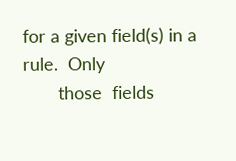for a given field(s) in a rule.  Only
       those  fields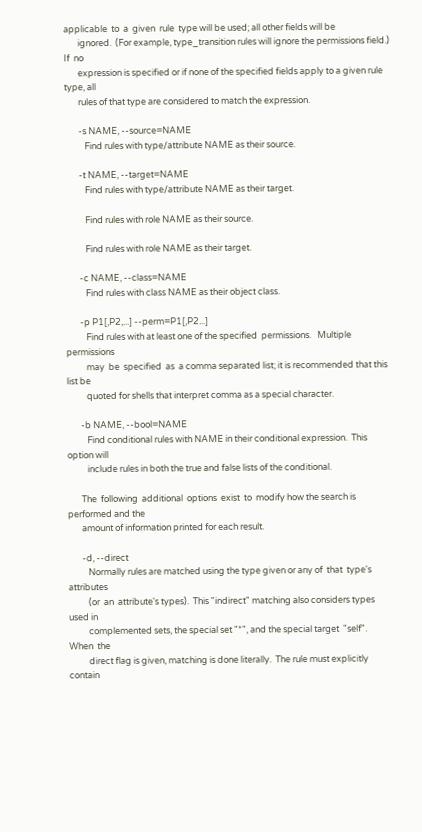applicable  to  a  given  rule  type will be used; all other fields will be
       ignored.  (For example, type_transition rules will ignore the permissions field.)   If  no
       expression is specified or if none of the specified fields apply to a given rule type, all
       rules of that type are considered to match the expression.

       -s NAME, --source=NAME
          Find rules with type/attribute NAME as their source.

       -t NAME, --target=NAME
          Find rules with type/attribute NAME as their target.

          Find rules with role NAME as their source.

          Find rules with role NAME as their target.

       -c NAME, --class=NAME
          Find rules with class NAME as their object class.

       -p P1[,P2,...] --perm=P1[,P2...]
          Find rules with at least one of the specified  permissions.   Multiple  permissions
          may  be  specified  as  a comma separated list; it is recommended that this list be
          quoted for shells that interpret comma as a special character.

       -b NAME, --bool=NAME
          Find conditional rules with NAME in their conditional expression.  This option will
          include rules in both the true and false lists of the conditional.

       The  following  additional  options  exist  to  modify how the search is performed and the
       amount of information printed for each result.

       -d, --direct
          Normally rules are matched using the type given or any of  that  type's  attributes
          (or  an  attribute's types).  This "indirect" matching also considers types used in
          complemented sets, the special set "*", and the special target  "self".   When  the
          direct flag is given, matching is done literally.  The rule must explicitly contain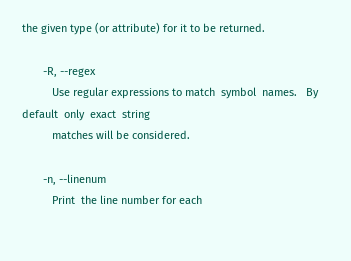the given type (or attribute) for it to be returned.

       -R, --regex
          Use regular expressions to match  symbol  names.   By  default  only  exact  string
          matches will be considered.

       -n, --linenum
          Print  the line number for each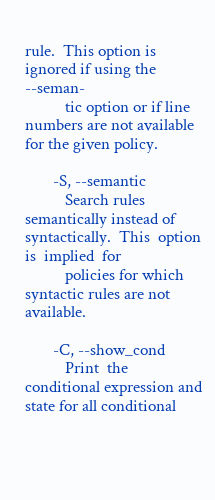rule.  This option is ignored if using the --seman-
          tic option or if line numbers are not available for the given policy.

       -S, --semantic
          Search rules semantically instead of syntactically.  This  option  is  implied  for
          policies for which syntactic rules are not available.

       -C, --show_cond
          Print  the  conditional expression and state for all conditional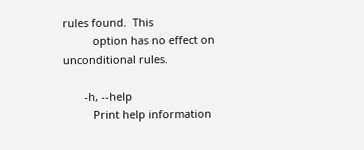rules found.  This
          option has no effect on unconditional rules.

       -h, --help
          Print help information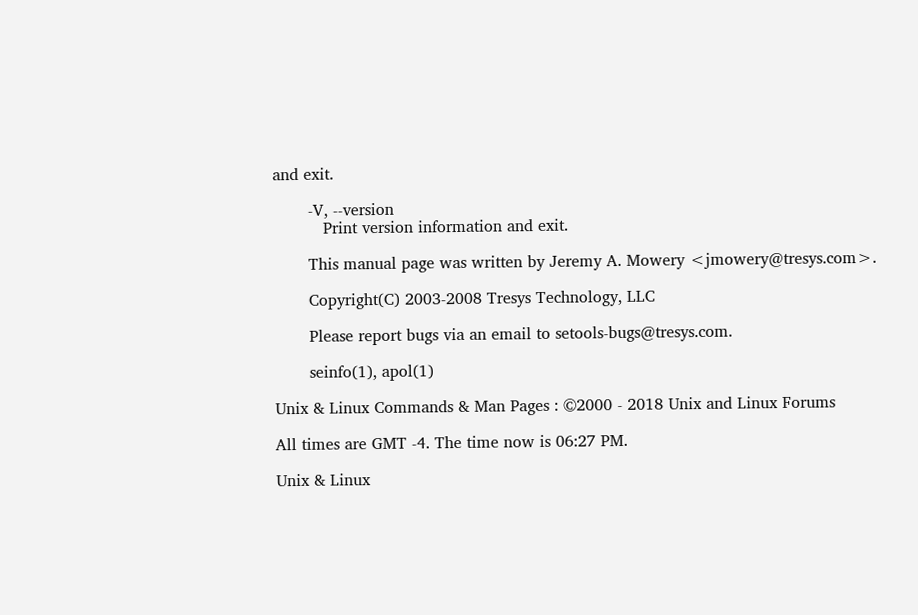and exit.

       -V, --version
          Print version information and exit.

       This manual page was written by Jeremy A. Mowery <jmowery@tresys.com>.

       Copyright(C) 2003-2008 Tresys Technology, LLC

       Please report bugs via an email to setools-bugs@tresys.com.

       seinfo(1), apol(1)

Unix & Linux Commands & Man Pages : ©2000 - 2018 Unix and Linux Forums

All times are GMT -4. The time now is 06:27 PM.

Unix & Linux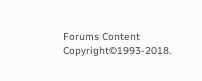Forums Content Copyright©1993-2018.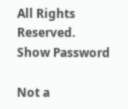All Rights Reserved.
Show Password

Not a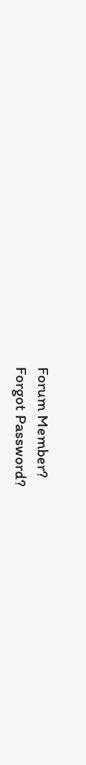Forum Member?
Forgot Password?